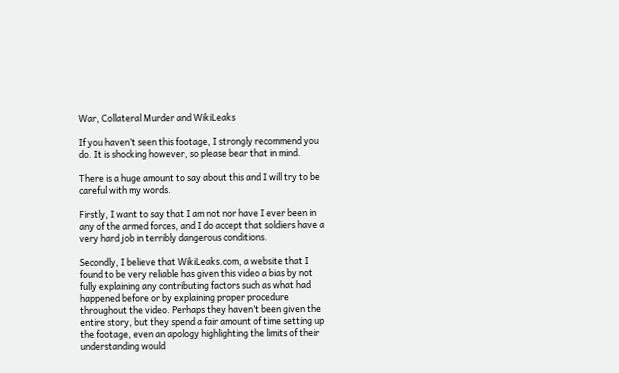War, Collateral Murder and WikiLeaks

If you haven’t seen this footage, I strongly recommend you do. It is shocking however, so please bear that in mind.

There is a huge amount to say about this and I will try to be careful with my words.

Firstly, I want to say that I am not nor have I ever been in any of the armed forces, and I do accept that soldiers have a very hard job in terribly dangerous conditions.

Secondly, I believe that WikiLeaks.com, a website that I found to be very reliable has given this video a bias by not fully explaining any contributing factors such as what had happened before or by explaining proper procedure throughout the video. Perhaps they haven’t been given the entire story, but they spend a fair amount of time setting up the footage, even an apology highlighting the limits of their understanding would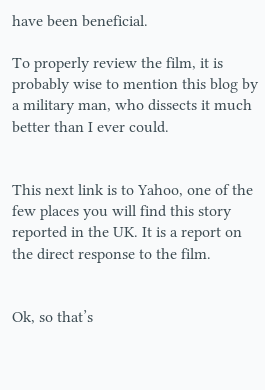have been beneficial.

To properly review the film, it is probably wise to mention this blog by a military man, who dissects it much better than I ever could.


This next link is to Yahoo, one of the few places you will find this story reported in the UK. It is a report on the direct response to the film.


Ok, so that’s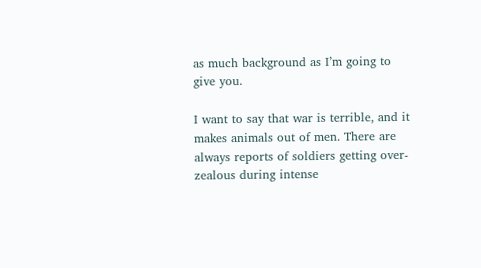as much background as I’m going to give you.

I want to say that war is terrible, and it makes animals out of men. There are always reports of soldiers getting over-zealous during intense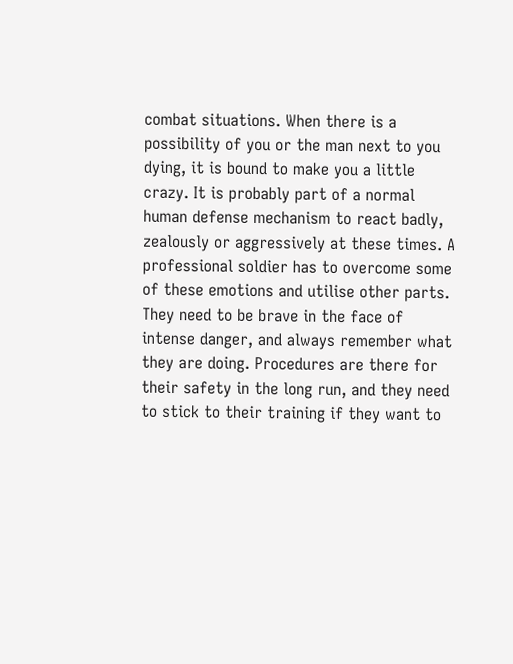combat situations. When there is a possibility of you or the man next to you dying, it is bound to make you a little crazy. It is probably part of a normal human defense mechanism to react badly, zealously or aggressively at these times. A professional soldier has to overcome some of these emotions and utilise other parts. They need to be brave in the face of intense danger, and always remember what they are doing. Procedures are there for their safety in the long run, and they need to stick to their training if they want to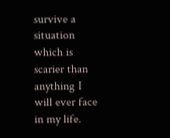survive a situation which is scarier than anything I will ever face in my life.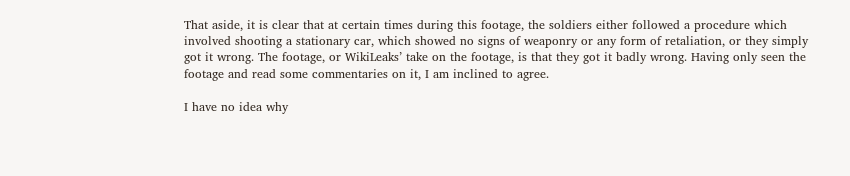That aside, it is clear that at certain times during this footage, the soldiers either followed a procedure which involved shooting a stationary car, which showed no signs of weaponry or any form of retaliation, or they simply got it wrong. The footage, or WikiLeaks’ take on the footage, is that they got it badly wrong. Having only seen the footage and read some commentaries on it, I am inclined to agree.

I have no idea why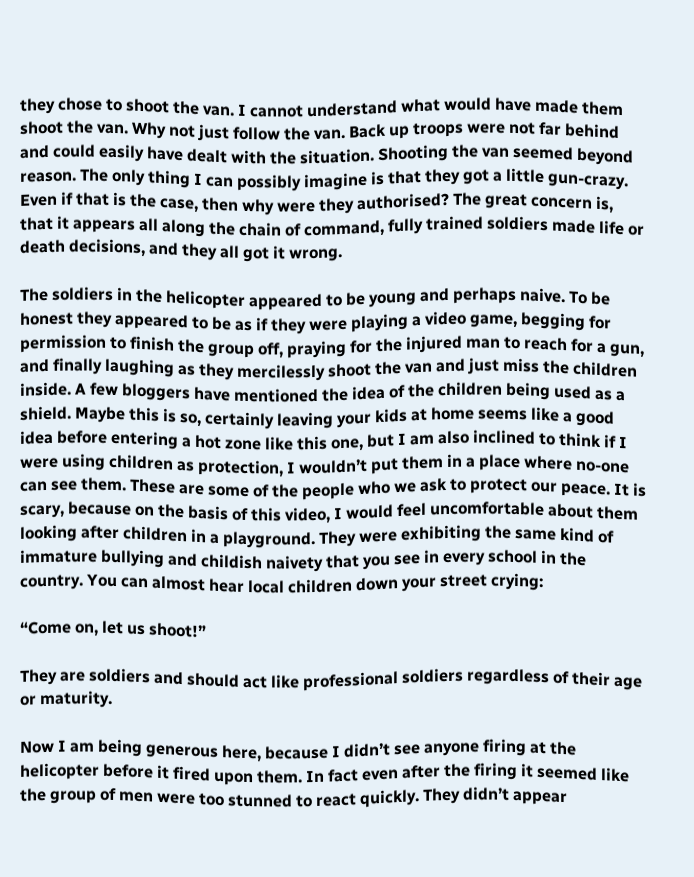they chose to shoot the van. I cannot understand what would have made them shoot the van. Why not just follow the van. Back up troops were not far behind and could easily have dealt with the situation. Shooting the van seemed beyond reason. The only thing I can possibly imagine is that they got a little gun-crazy. Even if that is the case, then why were they authorised? The great concern is, that it appears all along the chain of command, fully trained soldiers made life or death decisions, and they all got it wrong.

The soldiers in the helicopter appeared to be young and perhaps naive. To be honest they appeared to be as if they were playing a video game, begging for permission to finish the group off, praying for the injured man to reach for a gun, and finally laughing as they mercilessly shoot the van and just miss the children inside. A few bloggers have mentioned the idea of the children being used as a shield. Maybe this is so, certainly leaving your kids at home seems like a good idea before entering a hot zone like this one, but I am also inclined to think if I were using children as protection, I wouldn’t put them in a place where no-one can see them. These are some of the people who we ask to protect our peace. It is scary, because on the basis of this video, I would feel uncomfortable about them looking after children in a playground. They were exhibiting the same kind of immature bullying and childish naivety that you see in every school in the country. You can almost hear local children down your street crying:

“Come on, let us shoot!”

They are soldiers and should act like professional soldiers regardless of their age or maturity.

Now I am being generous here, because I didn’t see anyone firing at the helicopter before it fired upon them. In fact even after the firing it seemed like the group of men were too stunned to react quickly. They didn’t appear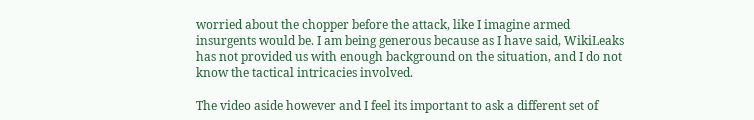worried about the chopper before the attack, like I imagine armed insurgents would be. I am being generous because as I have said, WikiLeaks has not provided us with enough background on the situation, and I do not know the tactical intricacies involved.

The video aside however and I feel its important to ask a different set of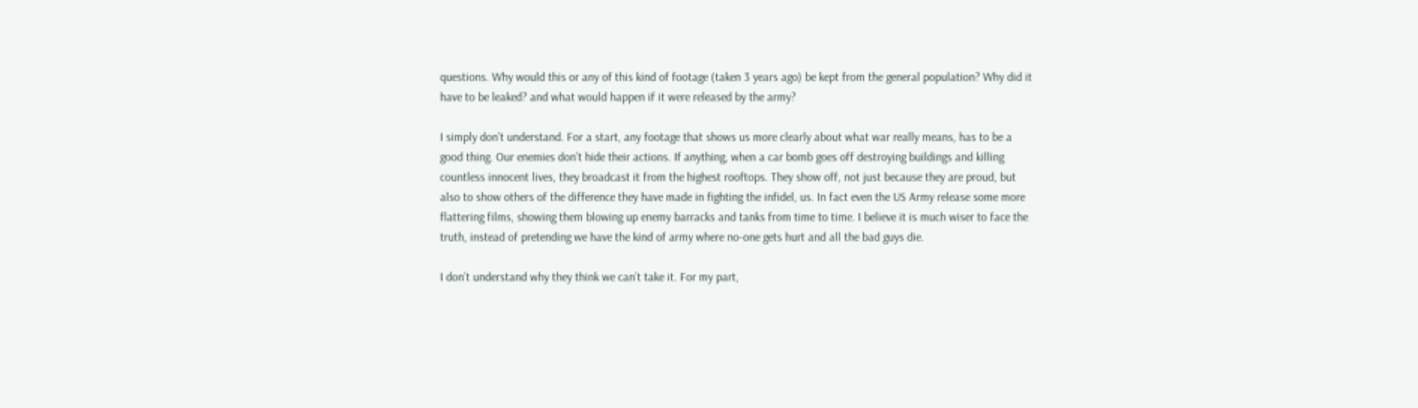questions. Why would this or any of this kind of footage (taken 3 years ago) be kept from the general population? Why did it have to be leaked? and what would happen if it were released by the army?

I simply don’t understand. For a start, any footage that shows us more clearly about what war really means, has to be a good thing. Our enemies don’t hide their actions. If anything, when a car bomb goes off destroying buildings and killing countless innocent lives, they broadcast it from the highest rooftops. They show off, not just because they are proud, but also to show others of the difference they have made in fighting the infidel, us. In fact even the US Army release some more flattering films, showing them blowing up enemy barracks and tanks from time to time. I believe it is much wiser to face the truth, instead of pretending we have the kind of army where no-one gets hurt and all the bad guys die.

I don’t understand why they think we can’t take it. For my part,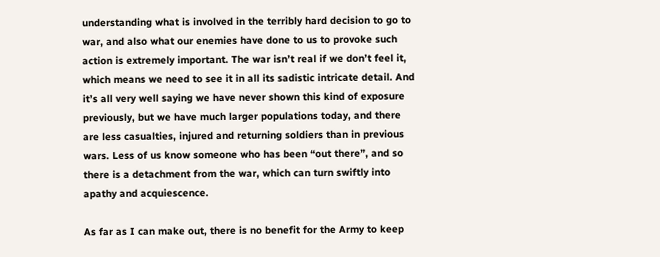understanding what is involved in the terribly hard decision to go to war, and also what our enemies have done to us to provoke such action is extremely important. The war isn’t real if we don’t feel it, which means we need to see it in all its sadistic intricate detail. And it’s all very well saying we have never shown this kind of exposure previously, but we have much larger populations today, and there are less casualties, injured and returning soldiers than in previous wars. Less of us know someone who has been “out there”, and so there is a detachment from the war, which can turn swiftly into apathy and acquiescence.

As far as I can make out, there is no benefit for the Army to keep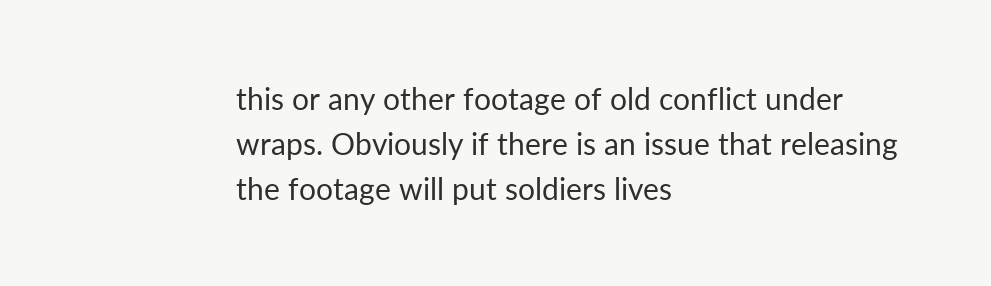this or any other footage of old conflict under wraps. Obviously if there is an issue that releasing the footage will put soldiers lives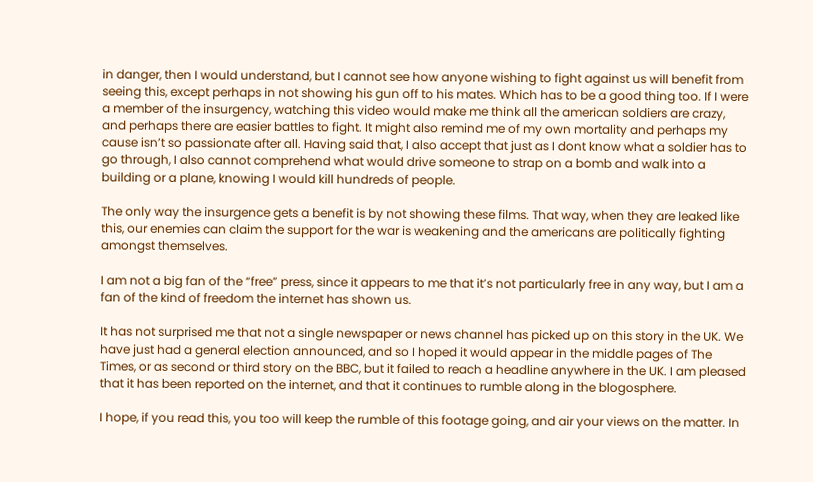in danger, then I would understand, but I cannot see how anyone wishing to fight against us will benefit from seeing this, except perhaps in not showing his gun off to his mates. Which has to be a good thing too. If I were a member of the insurgency, watching this video would make me think all the american soldiers are crazy, and perhaps there are easier battles to fight. It might also remind me of my own mortality and perhaps my cause isn’t so passionate after all. Having said that, I also accept that just as I dont know what a soldier has to go through, I also cannot comprehend what would drive someone to strap on a bomb and walk into a building or a plane, knowing I would kill hundreds of people.

The only way the insurgence gets a benefit is by not showing these films. That way, when they are leaked like this, our enemies can claim the support for the war is weakening and the americans are politically fighting amongst themselves.

I am not a big fan of the “free” press, since it appears to me that it’s not particularly free in any way, but I am a fan of the kind of freedom the internet has shown us.

It has not surprised me that not a single newspaper or news channel has picked up on this story in the UK. We have just had a general election announced, and so I hoped it would appear in the middle pages of The Times, or as second or third story on the BBC, but it failed to reach a headline anywhere in the UK. I am pleased that it has been reported on the internet, and that it continues to rumble along in the blogosphere.

I hope, if you read this, you too will keep the rumble of this footage going, and air your views on the matter. In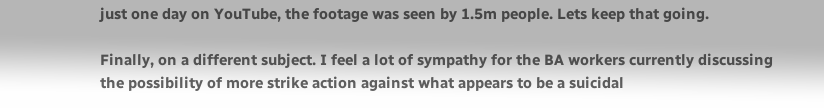just one day on YouTube, the footage was seen by 1.5m people. Lets keep that going.

Finally, on a different subject. I feel a lot of sympathy for the BA workers currently discussing the possibility of more strike action against what appears to be a suicidal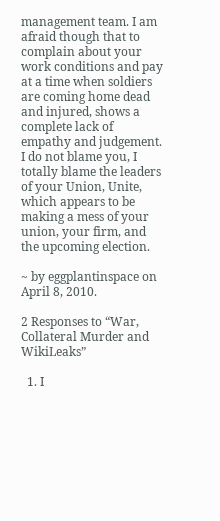management team. I am afraid though that to complain about your work conditions and pay at a time when soldiers are coming home dead and injured, shows a complete lack of empathy and judgement. I do not blame you, I totally blame the leaders of your Union, Unite, which appears to be making a mess of your union, your firm, and the upcoming election.

~ by eggplantinspace on April 8, 2010.

2 Responses to “War, Collateral Murder and WikiLeaks”

  1. I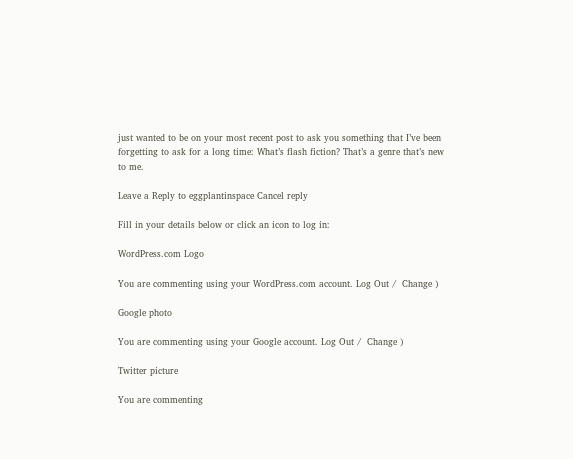just wanted to be on your most recent post to ask you something that I’ve been forgetting to ask for a long time: What’s flash fiction? That’s a genre that’s new to me.

Leave a Reply to eggplantinspace Cancel reply

Fill in your details below or click an icon to log in:

WordPress.com Logo

You are commenting using your WordPress.com account. Log Out /  Change )

Google photo

You are commenting using your Google account. Log Out /  Change )

Twitter picture

You are commenting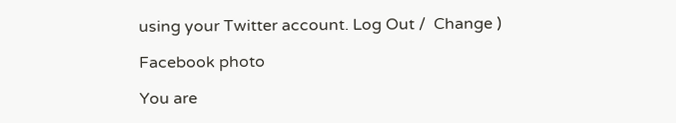using your Twitter account. Log Out /  Change )

Facebook photo

You are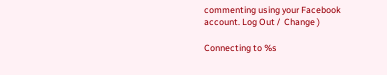commenting using your Facebook account. Log Out /  Change )

Connecting to %s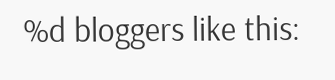%d bloggers like this: